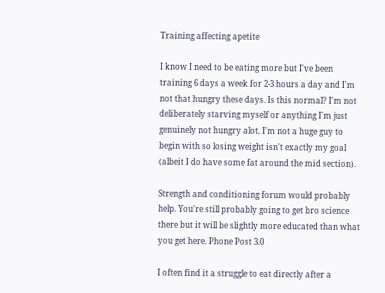Training affecting apetite

I know I need to be eating more but I've been training 6 days a week for 2-3 hours a day and I'm not that hungry these days. Is this normal? I'm not deliberately starving myself or anything I'm just genuinely not hungry alot. I'm not a huge guy to begin with so losing weight isn't exactly my goal (albeit I do have some fat around the mid section).

Strength and conditioning forum would probably help. You're still probably going to get bro science there but it will be slightly more educated than what you get here. Phone Post 3.0

I often find it a struggle to eat directly after a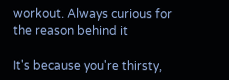workout. Always curious for the reason behind it

It's because you're thirsty,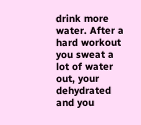drink more water. After a hard workout you sweat a lot of water out, your dehydrated and you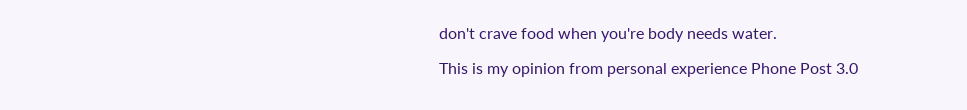don't crave food when you're body needs water.

This is my opinion from personal experience Phone Post 3.0